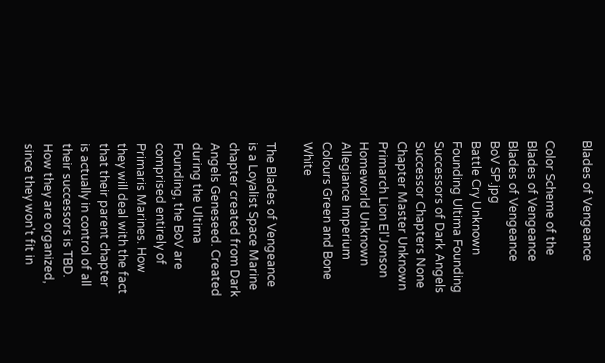Blades of Vengeance

Color Scheme of the Blades of Vengeance
Blades of Vengeance
BoV SP.jpg
Battle Cry Unknown
Founding Ultima Founding
Successors of Dark Angels
Successor Chapters None
Chapter Master Unknown
Primarch Lion El'Jonson
Homeworld Unknown
Allegiance Imperium
Colours Green and Bone White

The Blades of Vengeance is a Loyalist Space Marine chapter created from Dark Angels Geneseed. Created during the Ultima Founding, the BoV are comprised entirely of Primaris Marines. How they will deal with the fact that their parent chapter is actually in control of all their successors is TBD. How they are organized, since they won't fit in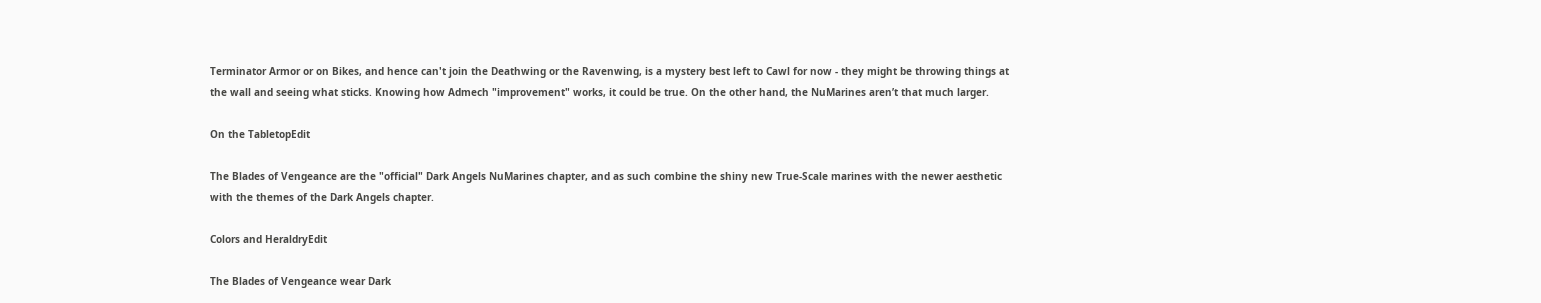Terminator Armor or on Bikes, and hence can't join the Deathwing or the Ravenwing, is a mystery best left to Cawl for now - they might be throwing things at the wall and seeing what sticks. Knowing how Admech "improvement" works, it could be true. On the other hand, the NuMarines aren’t that much larger.

On the TabletopEdit

The Blades of Vengeance are the "official" Dark Angels NuMarines chapter, and as such combine the shiny new True-Scale marines with the newer aesthetic with the themes of the Dark Angels chapter.

Colors and HeraldryEdit

The Blades of Vengeance wear Dark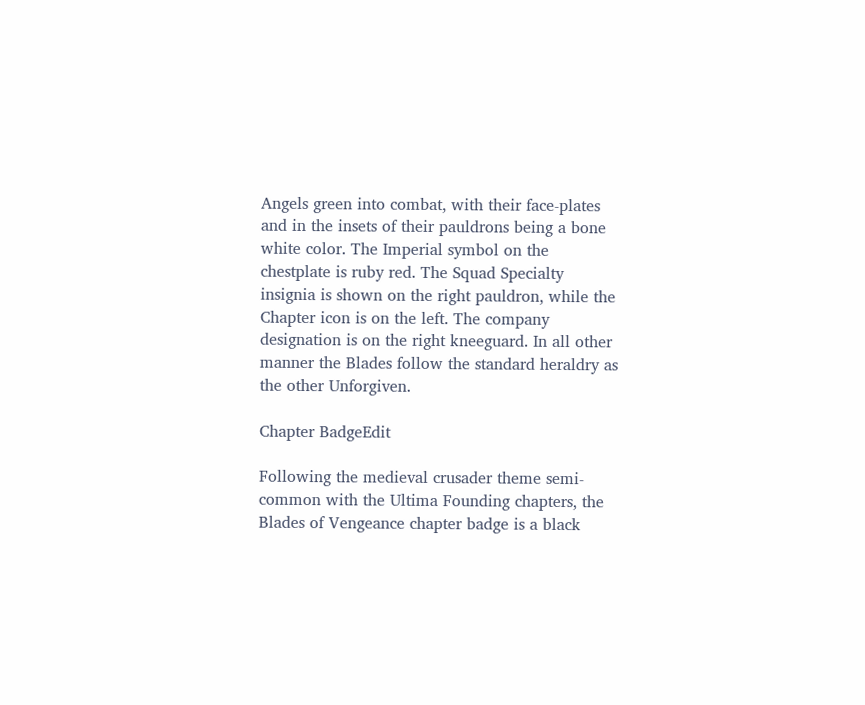Angels green into combat, with their face-plates and in the insets of their pauldrons being a bone white color. The Imperial symbol on the chestplate is ruby red. The Squad Specialty insignia is shown on the right pauldron, while the Chapter icon is on the left. The company designation is on the right kneeguard. In all other manner the Blades follow the standard heraldry as the other Unforgiven.

Chapter BadgeEdit

Following the medieval crusader theme semi-common with the Ultima Founding chapters, the Blades of Vengeance chapter badge is a black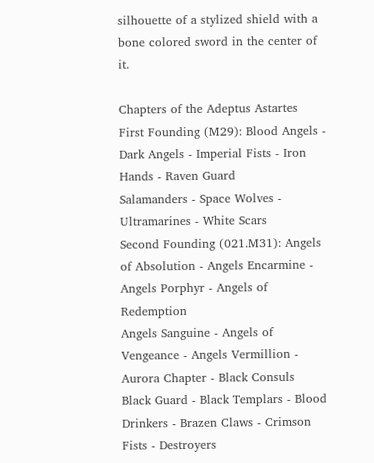silhouette of a stylized shield with a bone colored sword in the center of it.

Chapters of the Adeptus Astartes
First Founding (M29): Blood Angels - Dark Angels - Imperial Fists - Iron Hands - Raven Guard
Salamanders - Space Wolves - Ultramarines - White Scars
Second Founding (021.M31): Angels of Absolution - Angels Encarmine - Angels Porphyr - Angels of Redemption
Angels Sanguine - Angels of Vengeance - Angels Vermillion - Aurora Chapter - Black Consuls
Black Guard - Black Templars - Blood Drinkers - Brazen Claws - Crimson Fists - Destroyers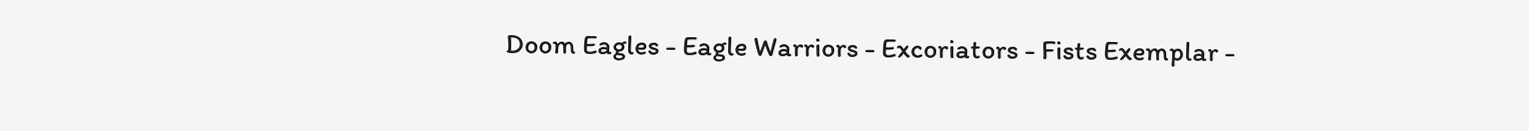Doom Eagles - Eagle Warriors - Excoriators - Fists Exemplar -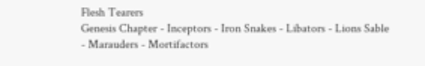Flesh Tearers
Genesis Chapter - Inceptors - Iron Snakes - Libators - Lions Sable - Marauders - Mortifactors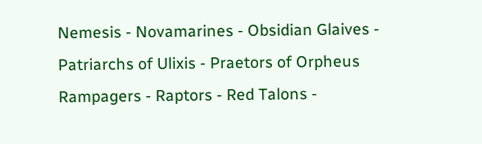Nemesis - Novamarines - Obsidian Glaives - Patriarchs of Ulixis - Praetors of Orpheus
Rampagers - Raptors - Red Talons -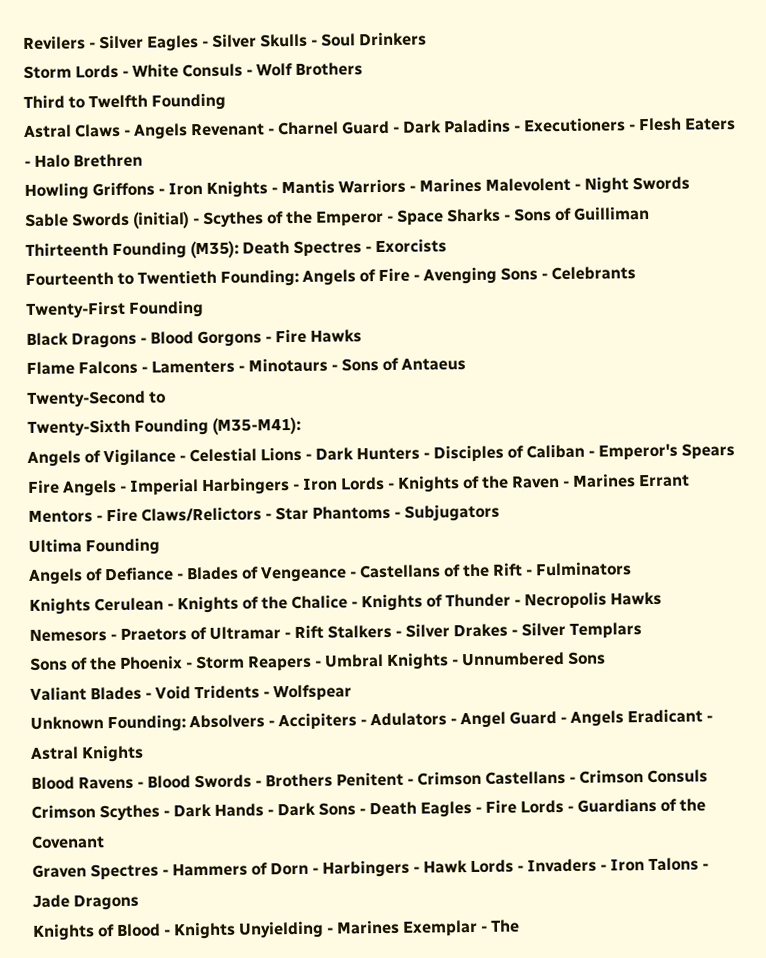Revilers - Silver Eagles - Silver Skulls - Soul Drinkers
Storm Lords - White Consuls - Wolf Brothers
Third to Twelfth Founding
Astral Claws - Angels Revenant - Charnel Guard - Dark Paladins - Executioners - Flesh Eaters - Halo Brethren
Howling Griffons - Iron Knights - Mantis Warriors - Marines Malevolent - Night Swords
Sable Swords (initial) - Scythes of the Emperor - Space Sharks - Sons of Guilliman
Thirteenth Founding (M35): Death Spectres - Exorcists
Fourteenth to Twentieth Founding: Angels of Fire - Avenging Sons - Celebrants
Twenty-First Founding
Black Dragons - Blood Gorgons - Fire Hawks
Flame Falcons - Lamenters - Minotaurs - Sons of Antaeus
Twenty-Second to
Twenty-Sixth Founding (M35-M41):
Angels of Vigilance - Celestial Lions - Dark Hunters - Disciples of Caliban - Emperor's Spears
Fire Angels - Imperial Harbingers - Iron Lords - Knights of the Raven - Marines Errant
Mentors - Fire Claws/Relictors - Star Phantoms - Subjugators
Ultima Founding
Angels of Defiance - Blades of Vengeance - Castellans of the Rift - Fulminators
Knights Cerulean - Knights of the Chalice - Knights of Thunder - Necropolis Hawks
Nemesors - Praetors of Ultramar - Rift Stalkers - Silver Drakes - Silver Templars
Sons of the Phoenix - Storm Reapers - Umbral Knights - Unnumbered Sons
Valiant Blades - Void Tridents - Wolfspear
Unknown Founding: Absolvers - Accipiters - Adulators - Angel Guard - Angels Eradicant - Astral Knights
Blood Ravens - Blood Swords - Brothers Penitent - Crimson Castellans - Crimson Consuls
Crimson Scythes - Dark Hands - Dark Sons - Death Eagles - Fire Lords - Guardians of the Covenant
Graven Spectres - Hammers of Dorn - Harbingers - Hawk Lords - Invaders - Iron Talons - Jade Dragons
Knights of Blood - Knights Unyielding - Marines Exemplar - The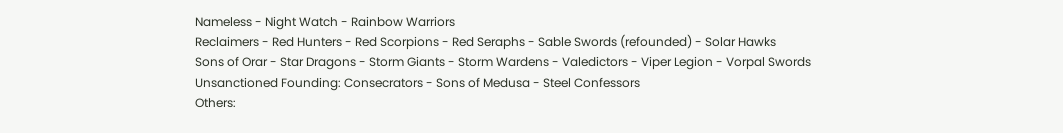Nameless - Night Watch - Rainbow Warriors
Reclaimers - Red Hunters - Red Scorpions - Red Seraphs - Sable Swords (refounded) - Solar Hawks
Sons of Orar - Star Dragons - Storm Giants - Storm Wardens - Valedictors - Viper Legion - Vorpal Swords
Unsanctioned Founding: Consecrators - Sons of Medusa - Steel Confessors
Others: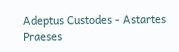Adeptus Custodes - Astartes Praeses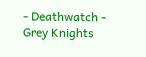- Deathwatch - Grey Knights